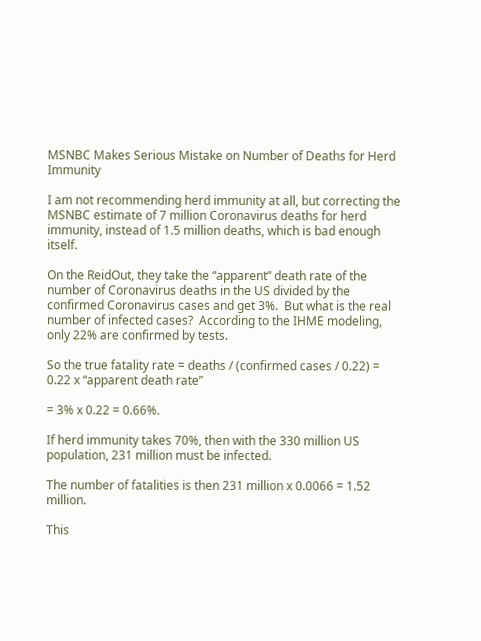MSNBC Makes Serious Mistake on Number of Deaths for Herd Immunity

I am not recommending herd immunity at all, but correcting the MSNBC estimate of 7 million Coronavirus deaths for herd immunity, instead of 1.5 million deaths, which is bad enough itself.

On the ReidOut, they take the “apparent” death rate of the number of Coronavirus deaths in the US divided by the confirmed Coronavirus cases and get 3%.  But what is the real number of infected cases?  According to the IHME modeling, only 22% are confirmed by tests.

So the true fatality rate = deaths / (confirmed cases / 0.22) = 0.22 x “apparent death rate”

= 3% x 0.22 = 0.66%.

If herd immunity takes 70%, then with the 330 million US population, 231 million must be infected.

The number of fatalities is then 231 million x 0.0066 = 1.52 million.

This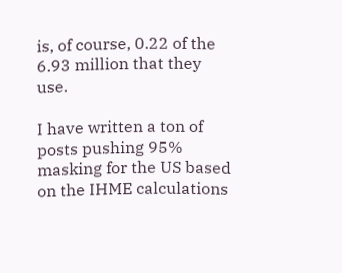is, of course, 0.22 of the 6.93 million that they use.

I have written a ton of posts pushing 95% masking for the US based on the IHME calculations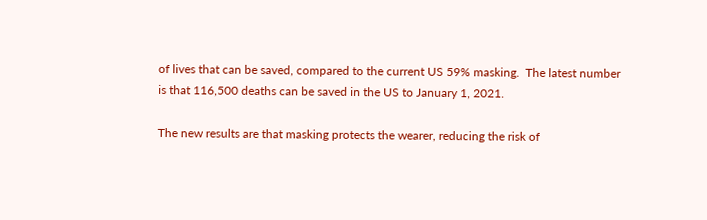of lives that can be saved, compared to the current US 59% masking.  The latest number is that 116,500 deaths can be saved in the US to January 1, 2021.

The new results are that masking protects the wearer, reducing the risk of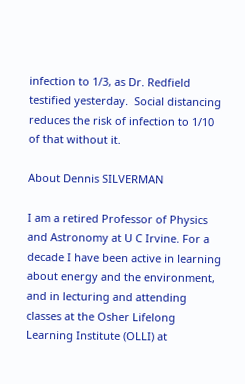infection to 1/3, as Dr. Redfield testified yesterday.  Social distancing reduces the risk of infection to 1/10 of that without it.

About Dennis SILVERMAN

I am a retired Professor of Physics and Astronomy at U C Irvine. For a decade I have been active in learning about energy and the environment, and in lecturing and attending classes at the Osher Lifelong Learning Institute (OLLI) at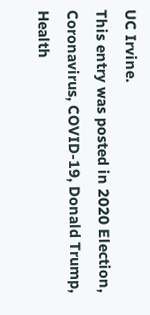UC Irvine.
This entry was posted in 2020 Election, Coronavirus, COVID-19, Donald Trump, Health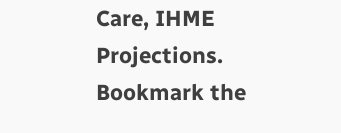Care, IHME Projections. Bookmark the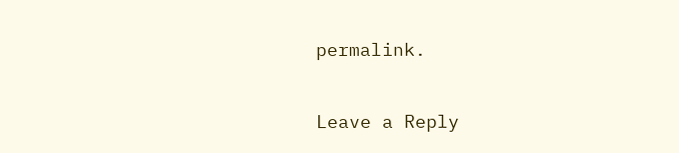permalink.

Leave a Reply